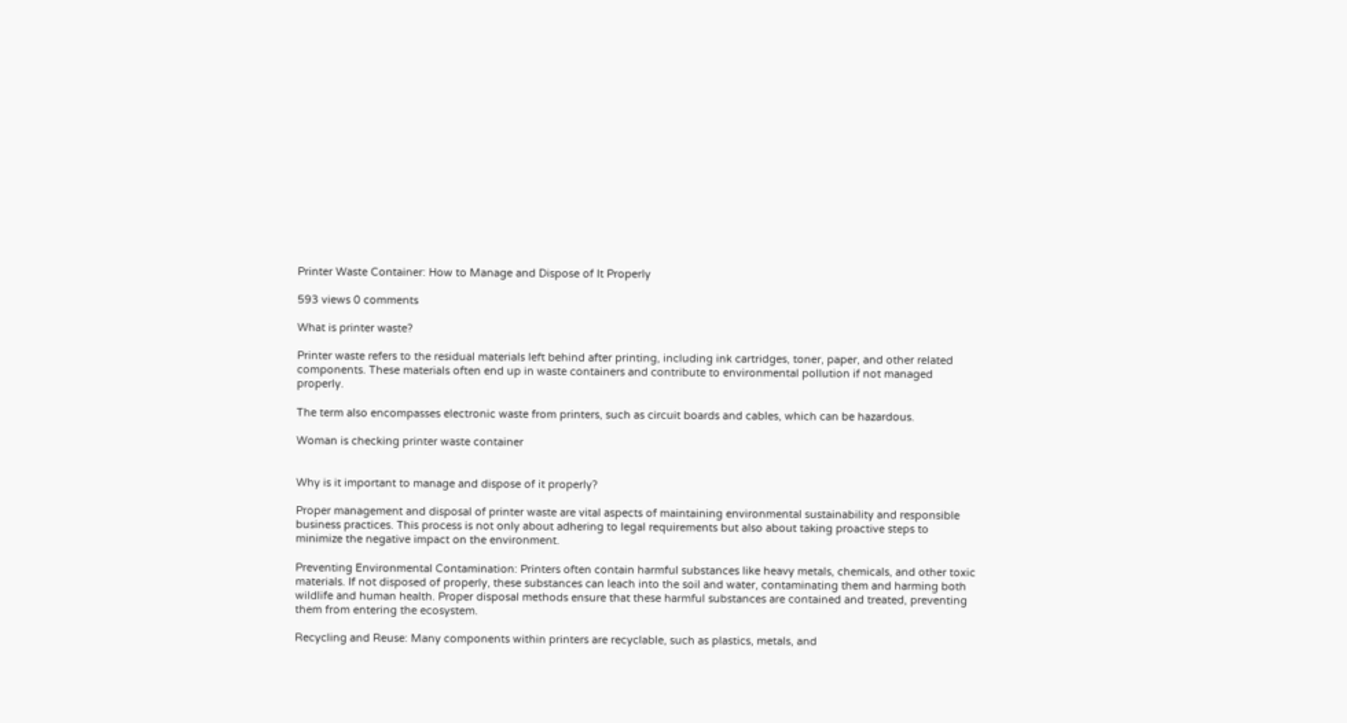Printer Waste Container: How to Manage and Dispose of It Properly

593 views 0 comments

What is printer waste?

Printer waste refers to the residual materials left behind after printing, including ink cartridges, toner, paper, and other related components. These materials often end up in waste containers and contribute to environmental pollution if not managed properly.

The term also encompasses electronic waste from printers, such as circuit boards and cables, which can be hazardous.

Woman is checking printer waste container


Why is it important to manage and dispose of it properly?

Proper management and disposal of printer waste are vital aspects of maintaining environmental sustainability and responsible business practices. This process is not only about adhering to legal requirements but also about taking proactive steps to minimize the negative impact on the environment.

Preventing Environmental Contamination: Printers often contain harmful substances like heavy metals, chemicals, and other toxic materials. If not disposed of properly, these substances can leach into the soil and water, contaminating them and harming both wildlife and human health. Proper disposal methods ensure that these harmful substances are contained and treated, preventing them from entering the ecosystem.

Recycling and Reuse: Many components within printers are recyclable, such as plastics, metals, and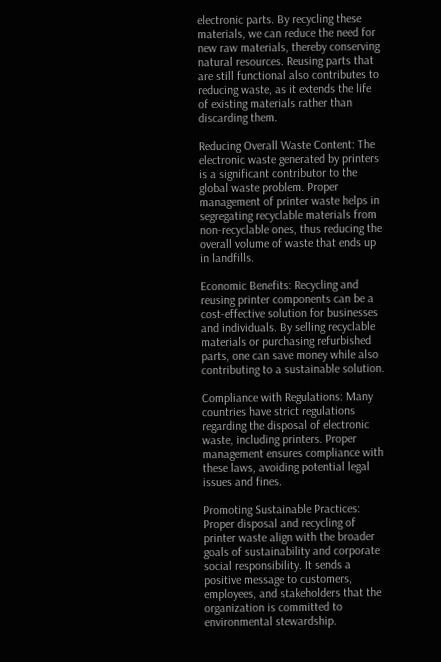electronic parts. By recycling these materials, we can reduce the need for new raw materials, thereby conserving natural resources. Reusing parts that are still functional also contributes to reducing waste, as it extends the life of existing materials rather than discarding them.

Reducing Overall Waste Content: The electronic waste generated by printers is a significant contributor to the global waste problem. Proper management of printer waste helps in segregating recyclable materials from non-recyclable ones, thus reducing the overall volume of waste that ends up in landfills.

Economic Benefits: Recycling and reusing printer components can be a cost-effective solution for businesses and individuals. By selling recyclable materials or purchasing refurbished parts, one can save money while also contributing to a sustainable solution.

Compliance with Regulations: Many countries have strict regulations regarding the disposal of electronic waste, including printers. Proper management ensures compliance with these laws, avoiding potential legal issues and fines.

Promoting Sustainable Practices: Proper disposal and recycling of printer waste align with the broader goals of sustainability and corporate social responsibility. It sends a positive message to customers, employees, and stakeholders that the organization is committed to environmental stewardship.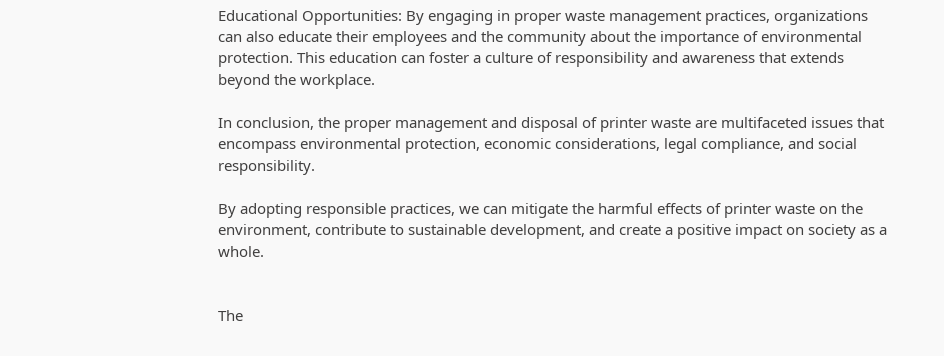Educational Opportunities: By engaging in proper waste management practices, organizations can also educate their employees and the community about the importance of environmental protection. This education can foster a culture of responsibility and awareness that extends beyond the workplace.

In conclusion, the proper management and disposal of printer waste are multifaceted issues that encompass environmental protection, economic considerations, legal compliance, and social responsibility.

By adopting responsible practices, we can mitigate the harmful effects of printer waste on the environment, contribute to sustainable development, and create a positive impact on society as a whole.


The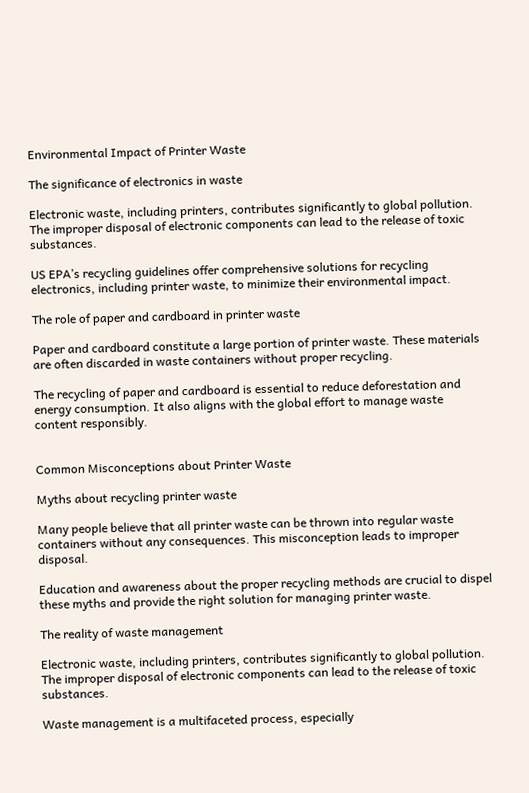Environmental Impact of Printer Waste

The significance of electronics in waste

Electronic waste, including printers, contributes significantly to global pollution. The improper disposal of electronic components can lead to the release of toxic substances.

US EPA’s recycling guidelines offer comprehensive solutions for recycling electronics, including printer waste, to minimize their environmental impact.

The role of paper and cardboard in printer waste

Paper and cardboard constitute a large portion of printer waste. These materials are often discarded in waste containers without proper recycling.

The recycling of paper and cardboard is essential to reduce deforestation and energy consumption. It also aligns with the global effort to manage waste content responsibly.


Common Misconceptions about Printer Waste

Myths about recycling printer waste

Many people believe that all printer waste can be thrown into regular waste containers without any consequences. This misconception leads to improper disposal.

Education and awareness about the proper recycling methods are crucial to dispel these myths and provide the right solution for managing printer waste.

The reality of waste management

Electronic waste, including printers, contributes significantly to global pollution. The improper disposal of electronic components can lead to the release of toxic substances.

Waste management is a multifaceted process, especially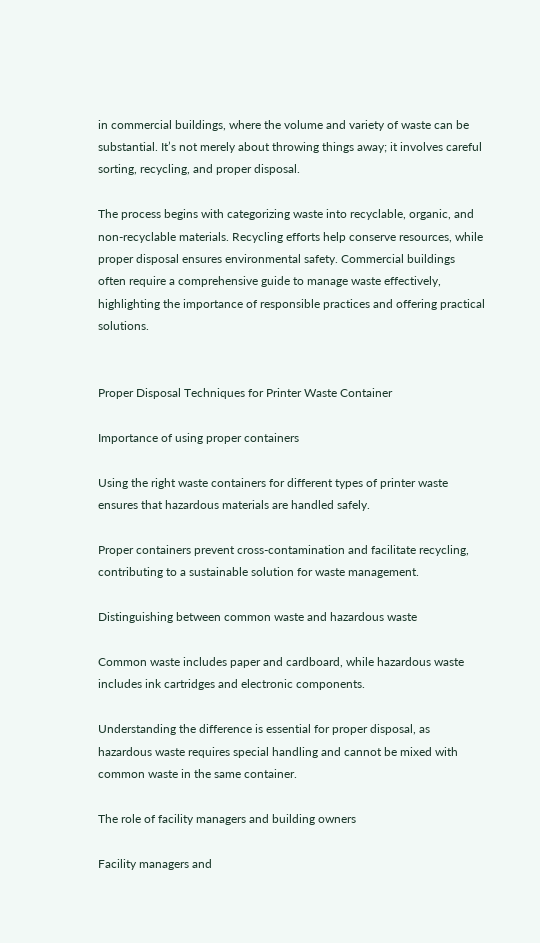in commercial buildings, where the volume and variety of waste can be substantial. It’s not merely about throwing things away; it involves careful sorting, recycling, and proper disposal.

The process begins with categorizing waste into recyclable, organic, and non-recyclable materials. Recycling efforts help conserve resources, while proper disposal ensures environmental safety. Commercial buildings often require a comprehensive guide to manage waste effectively, highlighting the importance of responsible practices and offering practical solutions.


Proper Disposal Techniques for Printer Waste Container

Importance of using proper containers

Using the right waste containers for different types of printer waste ensures that hazardous materials are handled safely.

Proper containers prevent cross-contamination and facilitate recycling, contributing to a sustainable solution for waste management.

Distinguishing between common waste and hazardous waste

Common waste includes paper and cardboard, while hazardous waste includes ink cartridges and electronic components.

Understanding the difference is essential for proper disposal, as hazardous waste requires special handling and cannot be mixed with common waste in the same container.

The role of facility managers and building owners

Facility managers and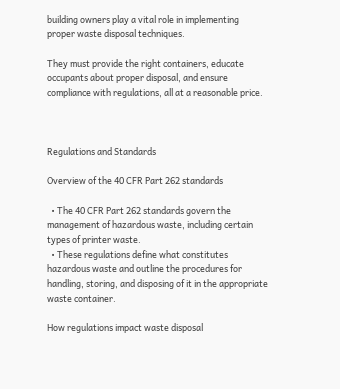building owners play a vital role in implementing proper waste disposal techniques.

They must provide the right containers, educate occupants about proper disposal, and ensure compliance with regulations, all at a reasonable price.



Regulations and Standards

Overview of the 40 CFR Part 262 standards

  • The 40 CFR Part 262 standards govern the management of hazardous waste, including certain types of printer waste.
  • These regulations define what constitutes hazardous waste and outline the procedures for handling, storing, and disposing of it in the appropriate waste container.

How regulations impact waste disposal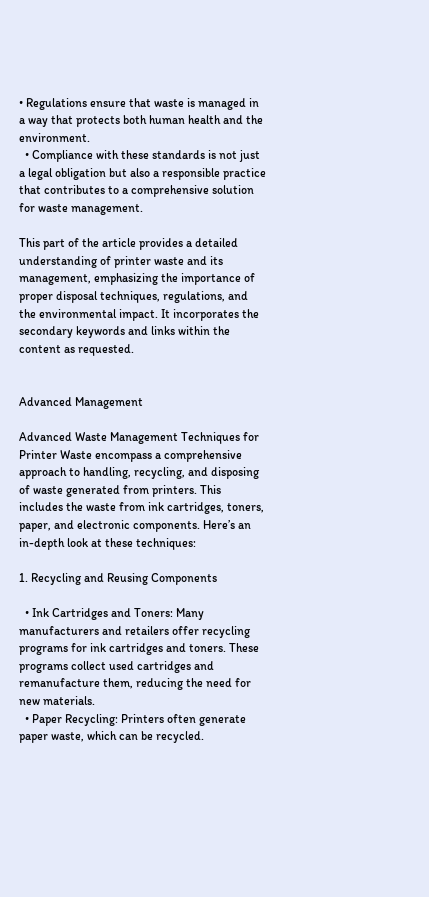• Regulations ensure that waste is managed in a way that protects both human health and the environment.
  • Compliance with these standards is not just a legal obligation but also a responsible practice that contributes to a comprehensive solution for waste management.

This part of the article provides a detailed understanding of printer waste and its management, emphasizing the importance of proper disposal techniques, regulations, and the environmental impact. It incorporates the secondary keywords and links within the content as requested.


Advanced Management

Advanced Waste Management Techniques for Printer Waste encompass a comprehensive approach to handling, recycling, and disposing of waste generated from printers. This includes the waste from ink cartridges, toners, paper, and electronic components. Here’s an in-depth look at these techniques:

1. Recycling and Reusing Components

  • Ink Cartridges and Toners: Many manufacturers and retailers offer recycling programs for ink cartridges and toners. These programs collect used cartridges and remanufacture them, reducing the need for new materials.
  • Paper Recycling: Printers often generate paper waste, which can be recycled.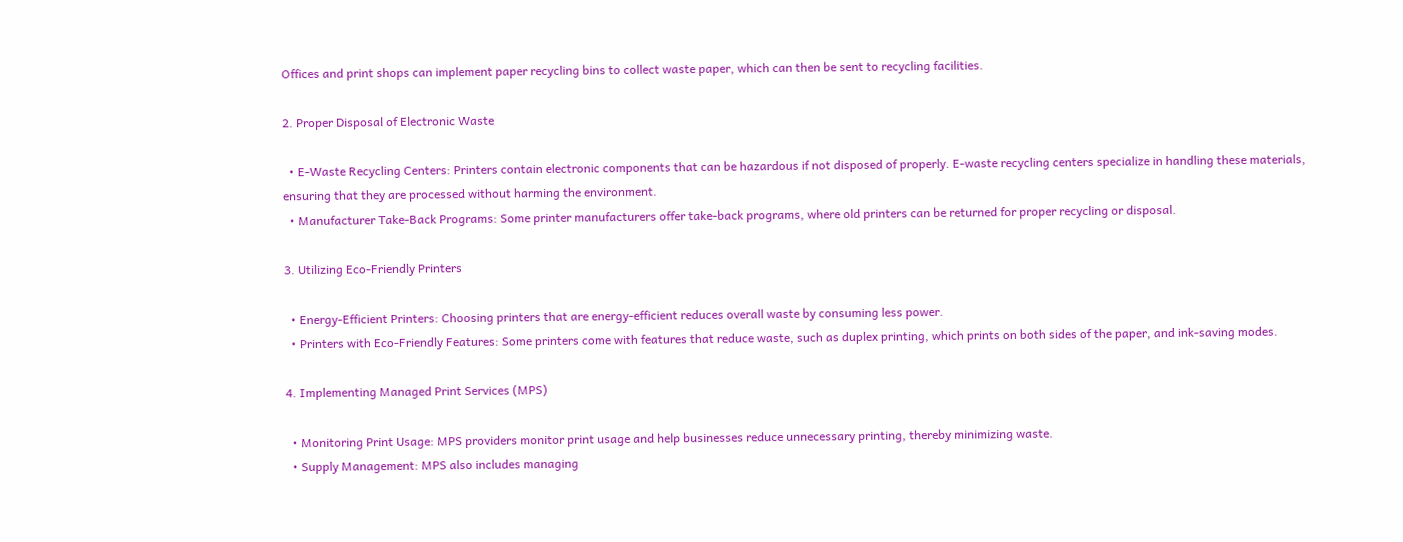Offices and print shops can implement paper recycling bins to collect waste paper, which can then be sent to recycling facilities.

2. Proper Disposal of Electronic Waste

  • E-Waste Recycling Centers: Printers contain electronic components that can be hazardous if not disposed of properly. E-waste recycling centers specialize in handling these materials, ensuring that they are processed without harming the environment.
  • Manufacturer Take-Back Programs: Some printer manufacturers offer take-back programs, where old printers can be returned for proper recycling or disposal.

3. Utilizing Eco-Friendly Printers

  • Energy-Efficient Printers: Choosing printers that are energy-efficient reduces overall waste by consuming less power.
  • Printers with Eco-Friendly Features: Some printers come with features that reduce waste, such as duplex printing, which prints on both sides of the paper, and ink-saving modes.

4. Implementing Managed Print Services (MPS)

  • Monitoring Print Usage: MPS providers monitor print usage and help businesses reduce unnecessary printing, thereby minimizing waste.
  • Supply Management: MPS also includes managing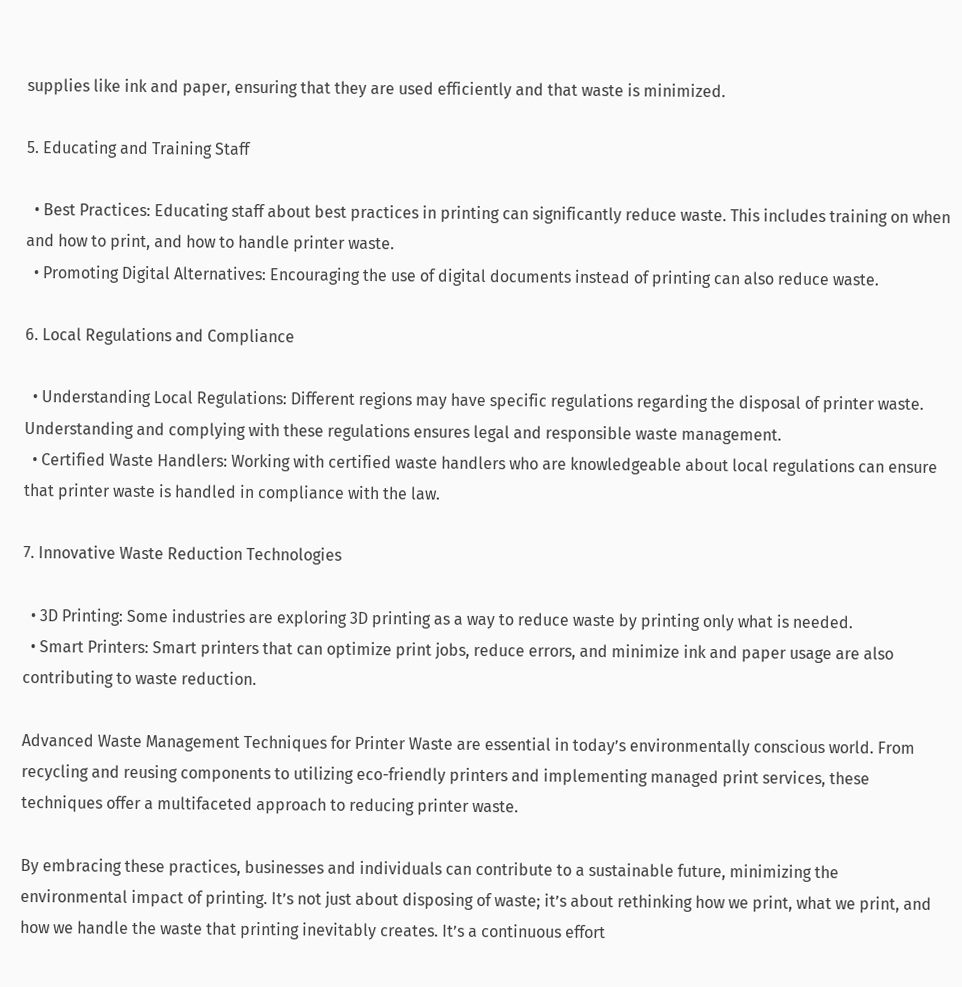supplies like ink and paper, ensuring that they are used efficiently and that waste is minimized.

5. Educating and Training Staff

  • Best Practices: Educating staff about best practices in printing can significantly reduce waste. This includes training on when and how to print, and how to handle printer waste.
  • Promoting Digital Alternatives: Encouraging the use of digital documents instead of printing can also reduce waste.

6. Local Regulations and Compliance

  • Understanding Local Regulations: Different regions may have specific regulations regarding the disposal of printer waste. Understanding and complying with these regulations ensures legal and responsible waste management.
  • Certified Waste Handlers: Working with certified waste handlers who are knowledgeable about local regulations can ensure that printer waste is handled in compliance with the law.

7. Innovative Waste Reduction Technologies

  • 3D Printing: Some industries are exploring 3D printing as a way to reduce waste by printing only what is needed.
  • Smart Printers: Smart printers that can optimize print jobs, reduce errors, and minimize ink and paper usage are also contributing to waste reduction.

Advanced Waste Management Techniques for Printer Waste are essential in today’s environmentally conscious world. From recycling and reusing components to utilizing eco-friendly printers and implementing managed print services, these techniques offer a multifaceted approach to reducing printer waste.

By embracing these practices, businesses and individuals can contribute to a sustainable future, minimizing the environmental impact of printing. It’s not just about disposing of waste; it’s about rethinking how we print, what we print, and how we handle the waste that printing inevitably creates. It’s a continuous effort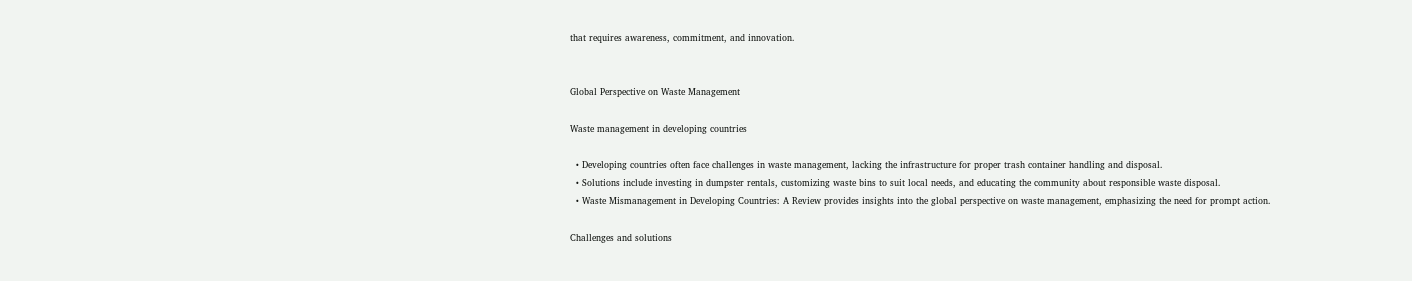that requires awareness, commitment, and innovation.


Global Perspective on Waste Management

Waste management in developing countries

  • Developing countries often face challenges in waste management, lacking the infrastructure for proper trash container handling and disposal.
  • Solutions include investing in dumpster rentals, customizing waste bins to suit local needs, and educating the community about responsible waste disposal.
  • Waste Mismanagement in Developing Countries: A Review provides insights into the global perspective on waste management, emphasizing the need for prompt action.

Challenges and solutions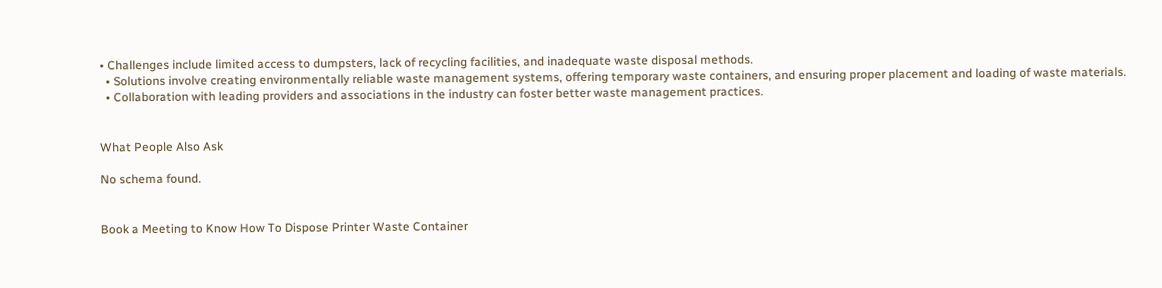• Challenges include limited access to dumpsters, lack of recycling facilities, and inadequate waste disposal methods.
  • Solutions involve creating environmentally reliable waste management systems, offering temporary waste containers, and ensuring proper placement and loading of waste materials.
  • Collaboration with leading providers and associations in the industry can foster better waste management practices.


What People Also Ask

No schema found.


Book a Meeting to Know How To Dispose Printer Waste Container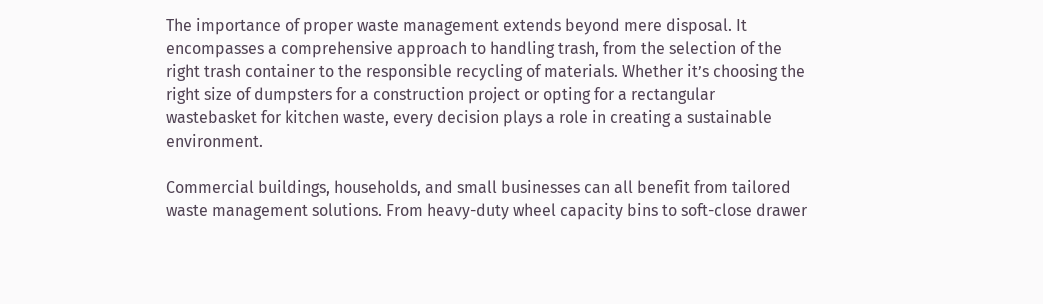The importance of proper waste management extends beyond mere disposal. It encompasses a comprehensive approach to handling trash, from the selection of the right trash container to the responsible recycling of materials. Whether it’s choosing the right size of dumpsters for a construction project or opting for a rectangular wastebasket for kitchen waste, every decision plays a role in creating a sustainable environment.

Commercial buildings, households, and small businesses can all benefit from tailored waste management solutions. From heavy-duty wheel capacity bins to soft-close drawer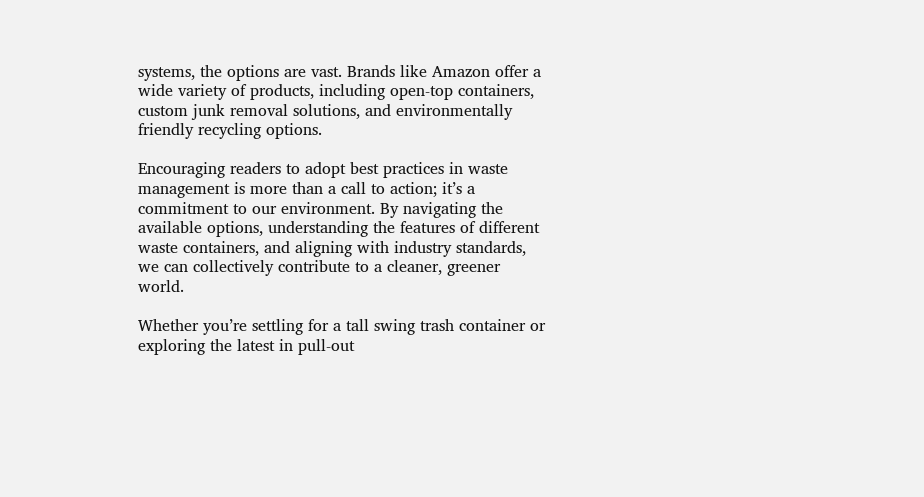systems, the options are vast. Brands like Amazon offer a wide variety of products, including open-top containers, custom junk removal solutions, and environmentally friendly recycling options.

Encouraging readers to adopt best practices in waste management is more than a call to action; it’s a commitment to our environment. By navigating the available options, understanding the features of different waste containers, and aligning with industry standards, we can collectively contribute to a cleaner, greener world.

Whether you’re settling for a tall swing trash container or exploring the latest in pull-out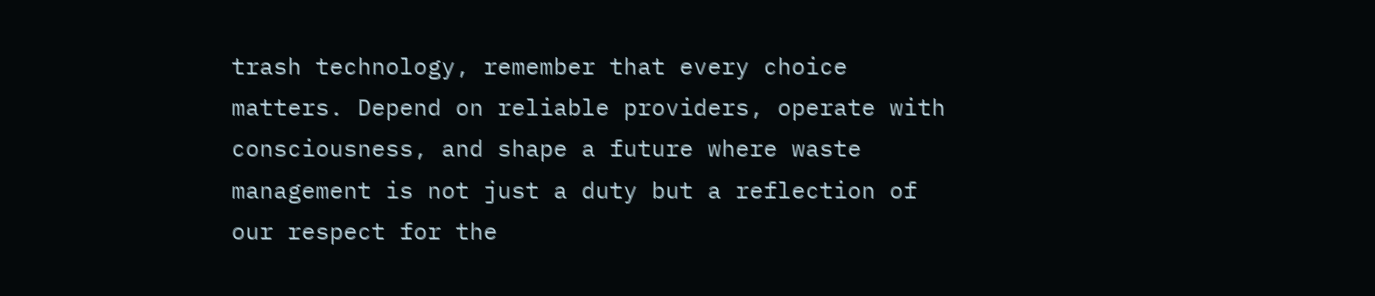trash technology, remember that every choice matters. Depend on reliable providers, operate with consciousness, and shape a future where waste management is not just a duty but a reflection of our respect for the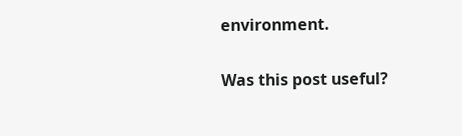environment.

Was this post useful?